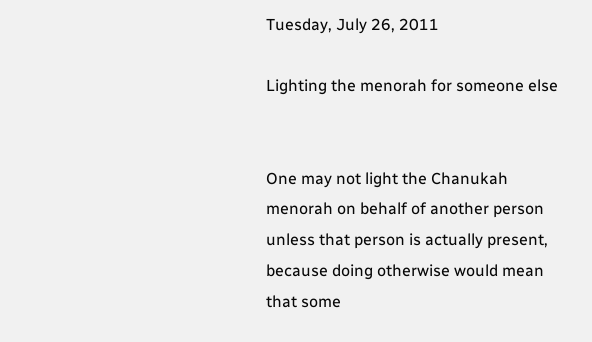Tuesday, July 26, 2011

Lighting the menorah for someone else


One may not light the Chanukah menorah on behalf of another person unless that person is actually present, because doing otherwise would mean that some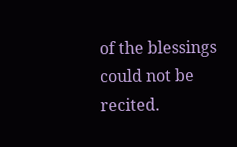of the blessings could not be recited.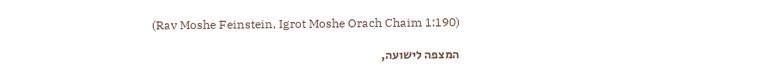(Rav Moshe Feinstein, Igrot Moshe Orach Chaim 1:190)

המצפה לישועה,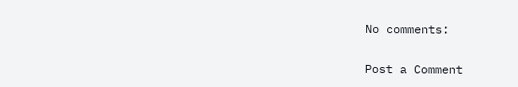No comments:

Post a Comment